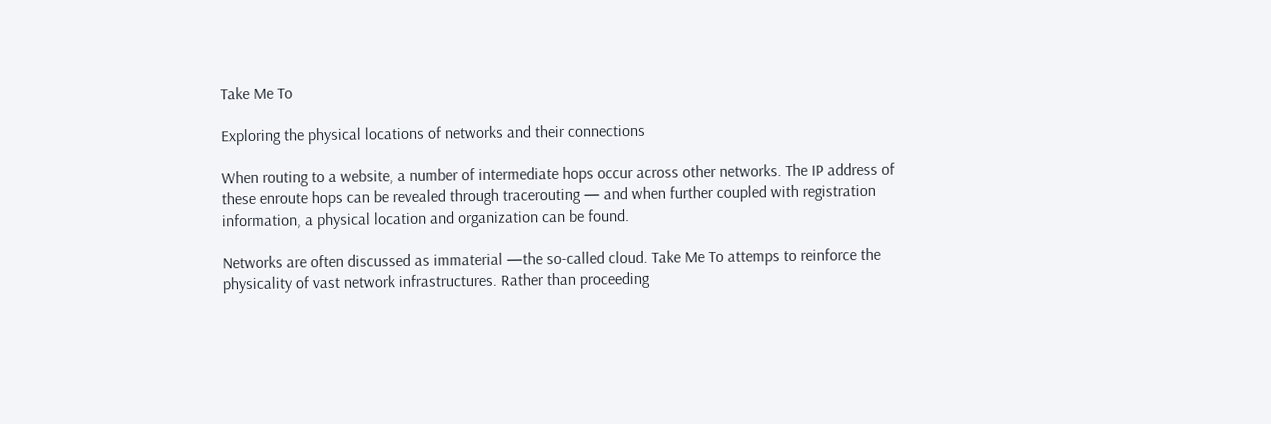Take Me To

Exploring the physical locations of networks and their connections

When routing to a website, a number of intermediate hops occur across other networks. The IP address of these enroute hops can be revealed through tracerouting — and when further coupled with registration information, a physical location and organization can be found.

Networks are often discussed as immaterial —the so-called cloud. Take Me To attemps to reinforce the physicality of vast network infrastructures. Rather than proceeding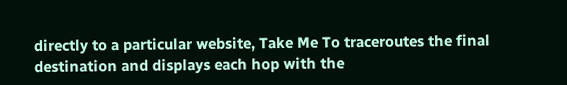directly to a particular website, Take Me To traceroutes the final destination and displays each hop with the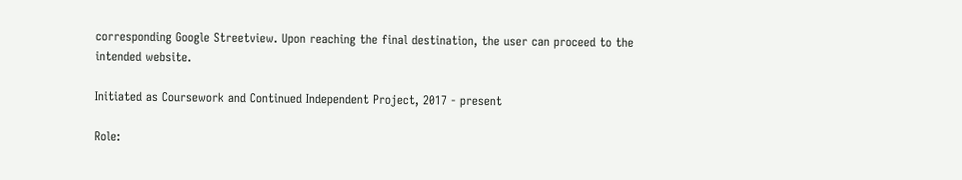corresponding Google Streetview. Upon reaching the final destination, the user can proceed to the intended website.

Initiated as Coursework and Continued Independent Project, 2017 - present

Role: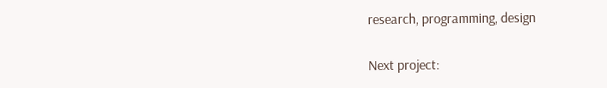research, programming, design

Next project: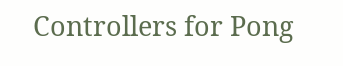Controllers for Pong